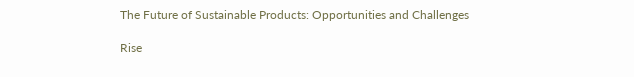The Future of Sustainable Products: Opportunities and Challenges

Rise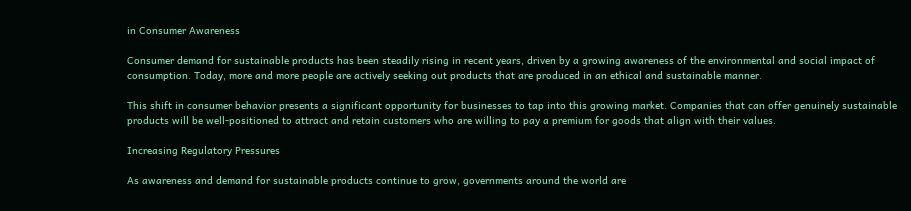in Consumer Awareness

Consumer demand for sustainable products has been steadily rising in recent years, driven by a growing awareness of the environmental and social impact of consumption. Today, more and more people are actively seeking out products that are produced in an ethical and sustainable manner.

This shift in consumer behavior presents a significant opportunity for businesses to tap into this growing market. Companies that can offer genuinely sustainable products will be well-positioned to attract and retain customers who are willing to pay a premium for goods that align with their values.

Increasing Regulatory Pressures

As awareness and demand for sustainable products continue to grow, governments around the world are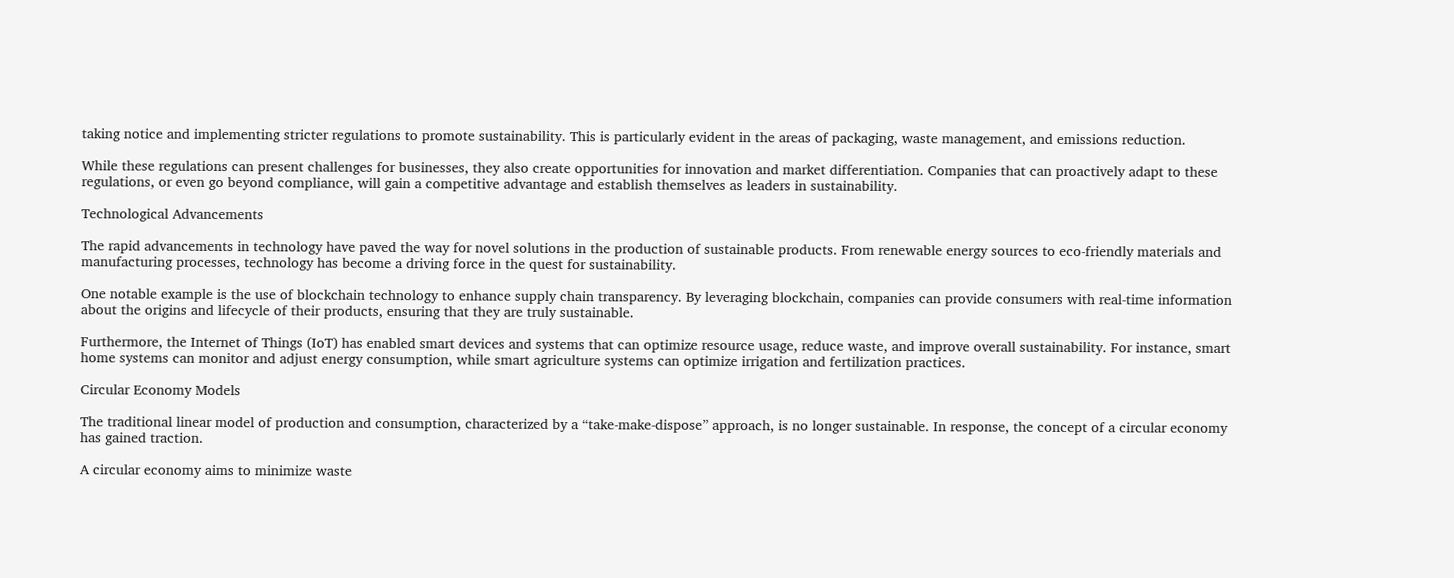taking notice and implementing stricter regulations to promote sustainability. This is particularly evident in the areas of packaging, waste management, and emissions reduction.

While these regulations can present challenges for businesses, they also create opportunities for innovation and market differentiation. Companies that can proactively adapt to these regulations, or even go beyond compliance, will gain a competitive advantage and establish themselves as leaders in sustainability.

Technological Advancements

The rapid advancements in technology have paved the way for novel solutions in the production of sustainable products. From renewable energy sources to eco-friendly materials and manufacturing processes, technology has become a driving force in the quest for sustainability.

One notable example is the use of blockchain technology to enhance supply chain transparency. By leveraging blockchain, companies can provide consumers with real-time information about the origins and lifecycle of their products, ensuring that they are truly sustainable.

Furthermore, the Internet of Things (IoT) has enabled smart devices and systems that can optimize resource usage, reduce waste, and improve overall sustainability. For instance, smart home systems can monitor and adjust energy consumption, while smart agriculture systems can optimize irrigation and fertilization practices.

Circular Economy Models

The traditional linear model of production and consumption, characterized by a “take-make-dispose” approach, is no longer sustainable. In response, the concept of a circular economy has gained traction.

A circular economy aims to minimize waste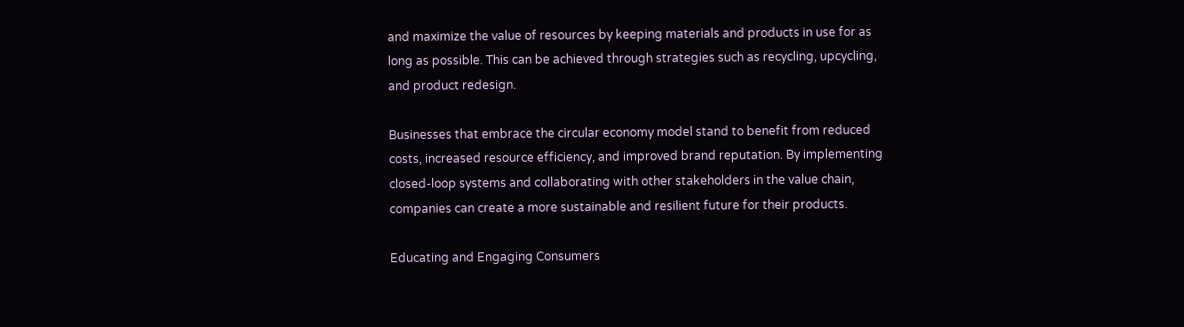and maximize the value of resources by keeping materials and products in use for as long as possible. This can be achieved through strategies such as recycling, upcycling, and product redesign.

Businesses that embrace the circular economy model stand to benefit from reduced costs, increased resource efficiency, and improved brand reputation. By implementing closed-loop systems and collaborating with other stakeholders in the value chain, companies can create a more sustainable and resilient future for their products.

Educating and Engaging Consumers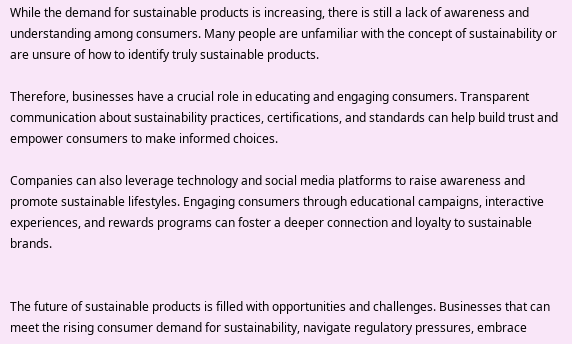While the demand for sustainable products is increasing, there is still a lack of awareness and understanding among consumers. Many people are unfamiliar with the concept of sustainability or are unsure of how to identify truly sustainable products.

Therefore, businesses have a crucial role in educating and engaging consumers. Transparent communication about sustainability practices, certifications, and standards can help build trust and empower consumers to make informed choices.

Companies can also leverage technology and social media platforms to raise awareness and promote sustainable lifestyles. Engaging consumers through educational campaigns, interactive experiences, and rewards programs can foster a deeper connection and loyalty to sustainable brands.


The future of sustainable products is filled with opportunities and challenges. Businesses that can meet the rising consumer demand for sustainability, navigate regulatory pressures, embrace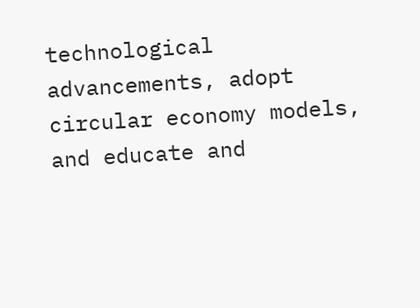technological advancements, adopt circular economy models, and educate and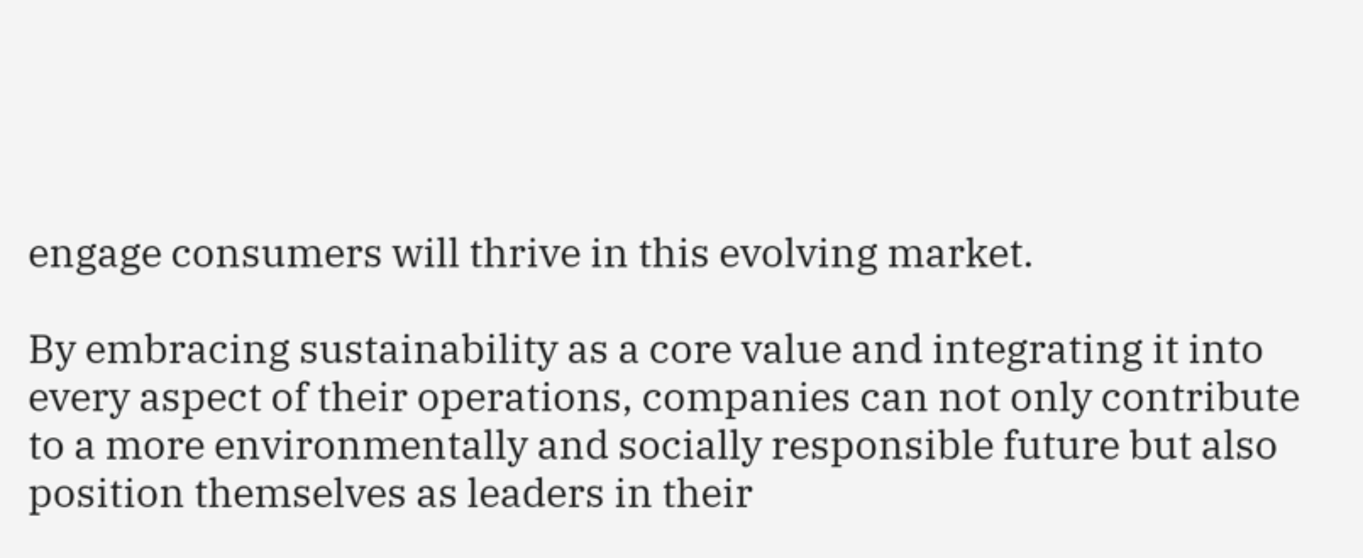engage consumers will thrive in this evolving market.

By embracing sustainability as a core value and integrating it into every aspect of their operations, companies can not only contribute to a more environmentally and socially responsible future but also position themselves as leaders in their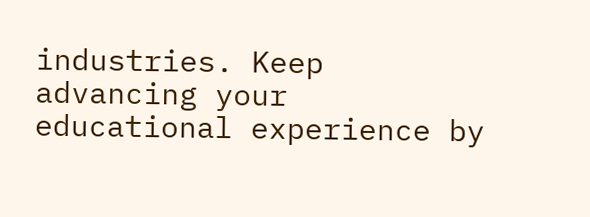industries. Keep advancing your educational experience by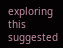exploring this suggested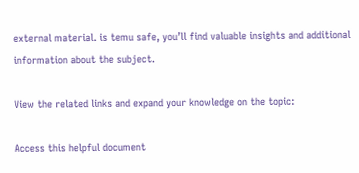external material. is temu safe, you’ll find valuable insights and additional information about the subject.

View the related links and expand your knowledge on the topic:

Access this helpful document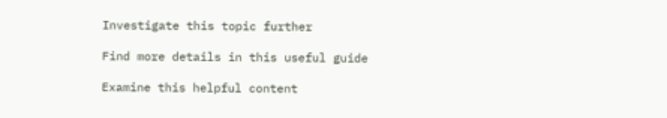Investigate this topic further

Find more details in this useful guide

Examine this helpful content